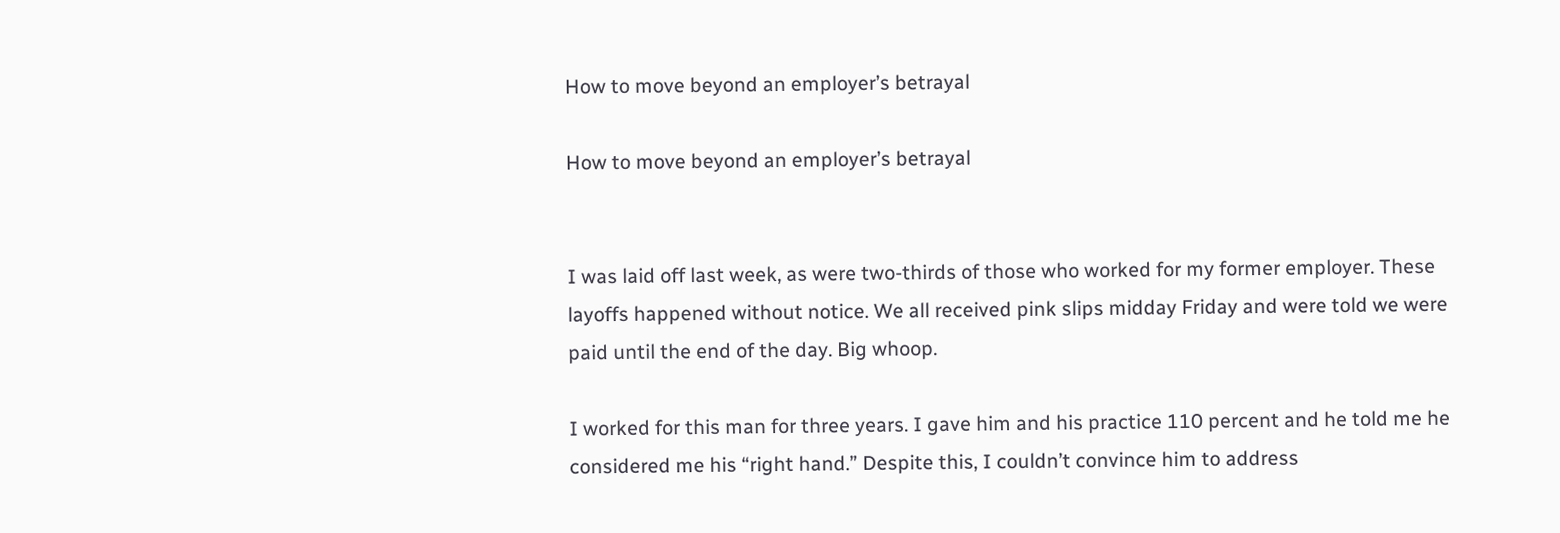How to move beyond an employer’s betrayal

How to move beyond an employer’s betrayal


I was laid off last week, as were two-thirds of those who worked for my former employer. These layoffs happened without notice. We all received pink slips midday Friday and were told we were paid until the end of the day. Big whoop.

I worked for this man for three years. I gave him and his practice 110 percent and he told me he considered me his “right hand.” Despite this, I couldn’t convince him to address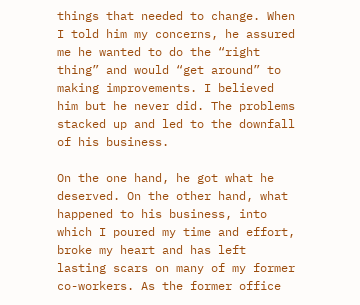things that needed to change. When I told him my concerns, he assured me he wanted to do the “right thing” and would “get around” to making improvements. I believed him but he never did. The problems stacked up and led to the downfall of his business.

On the one hand, he got what he deserved. On the other hand, what happened to his business, into which I poured my time and effort, broke my heart and has left lasting scars on many of my former co-workers. As the former office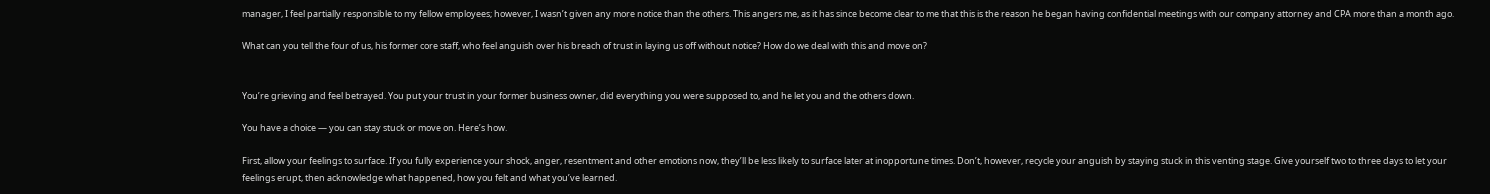manager, I feel partially responsible to my fellow employees; however, I wasn’t given any more notice than the others. This angers me, as it has since become clear to me that this is the reason he began having confidential meetings with our company attorney and CPA more than a month ago.

What can you tell the four of us, his former core staff, who feel anguish over his breach of trust in laying us off without notice? How do we deal with this and move on?


You’re grieving and feel betrayed. You put your trust in your former business owner, did everything you were supposed to, and he let you and the others down.

You have a choice — you can stay stuck or move on. Here’s how.

First, allow your feelings to surface. If you fully experience your shock, anger, resentment and other emotions now, they’ll be less likely to surface later at inopportune times. Don’t, however, recycle your anguish by staying stuck in this venting stage. Give yourself two to three days to let your feelings erupt, then acknowledge what happened, how you felt and what you’ve learned.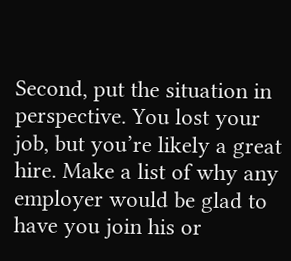Second, put the situation in perspective. You lost your job, but you’re likely a great hire. Make a list of why any employer would be glad to have you join his or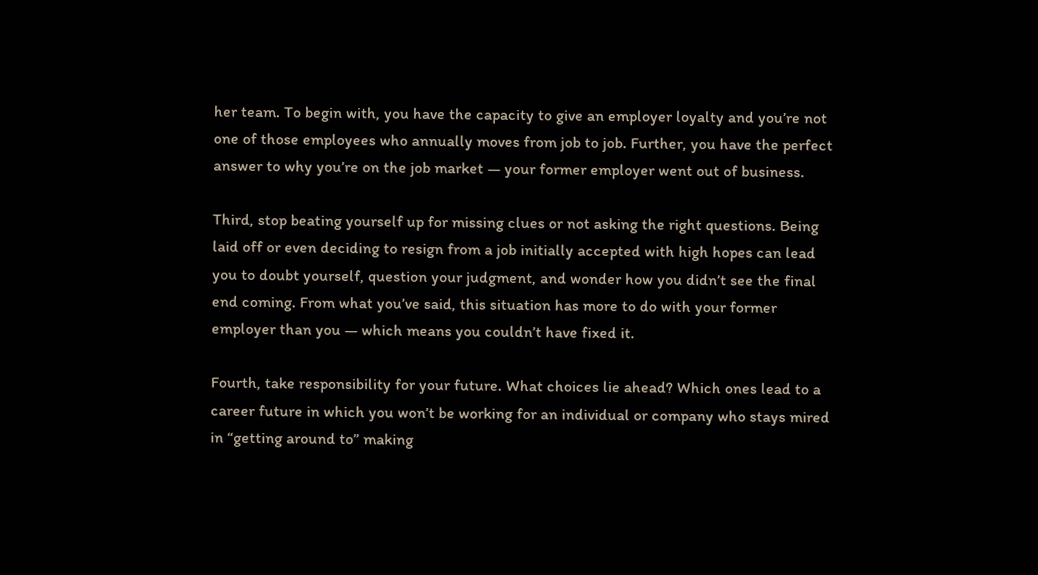her team. To begin with, you have the capacity to give an employer loyalty and you’re not one of those employees who annually moves from job to job. Further, you have the perfect answer to why you’re on the job market — your former employer went out of business.

Third, stop beating yourself up for missing clues or not asking the right questions. Being laid off or even deciding to resign from a job initially accepted with high hopes can lead you to doubt yourself, question your judgment, and wonder how you didn’t see the final end coming. From what you’ve said, this situation has more to do with your former employer than you — which means you couldn’t have fixed it.

Fourth, take responsibility for your future. What choices lie ahead? Which ones lead to a career future in which you won’t be working for an individual or company who stays mired in “getting around to” making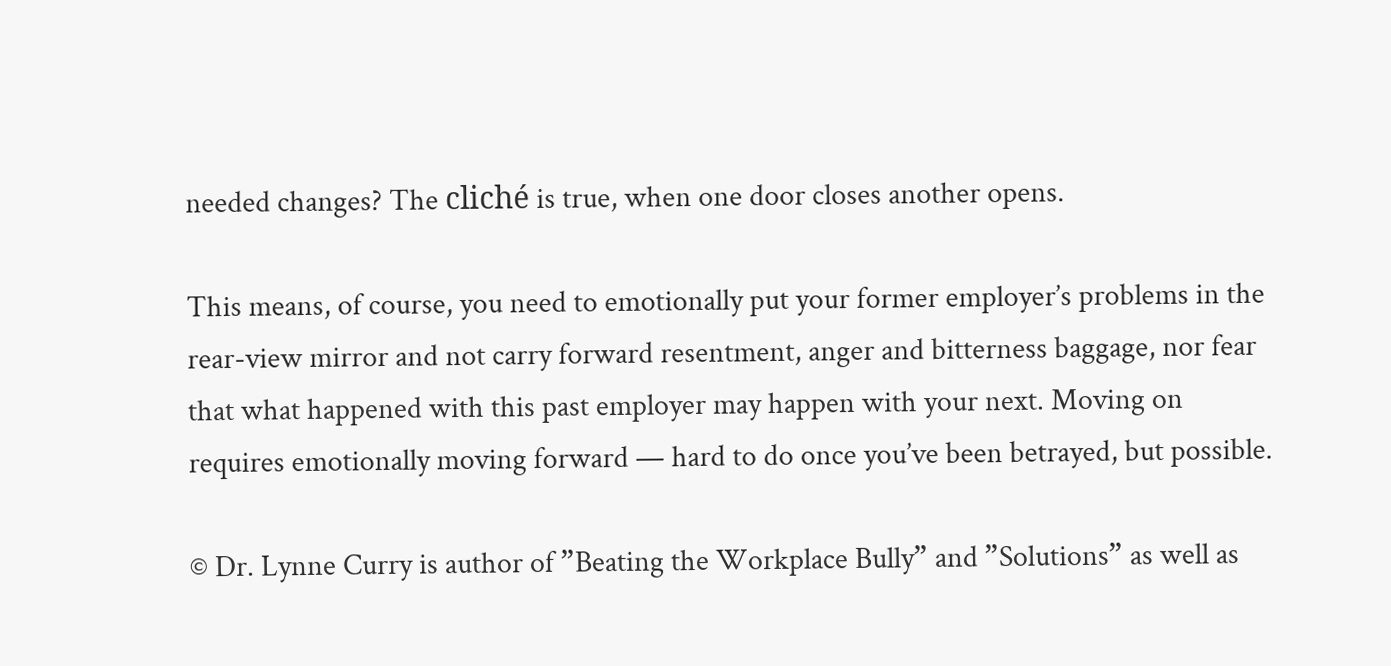needed changes? The cliché is true, when one door closes another opens.

This means, of course, you need to emotionally put your former employer’s problems in the rear-view mirror and not carry forward resentment, anger and bitterness baggage, nor fear that what happened with this past employer may happen with your next. Moving on requires emotionally moving forward — hard to do once you’ve been betrayed, but possible.

© Dr. Lynne Curry is author of ”Beating the Workplace Bully” and ”Solutions” as well as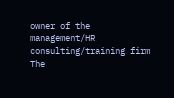owner of the management/HR consulting/training firm The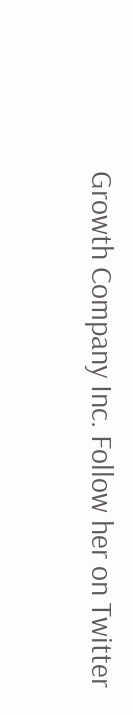Growth Company Inc. Follow her on Twitter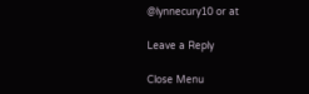@lynnecury10 or at

Leave a Reply

Close Menu